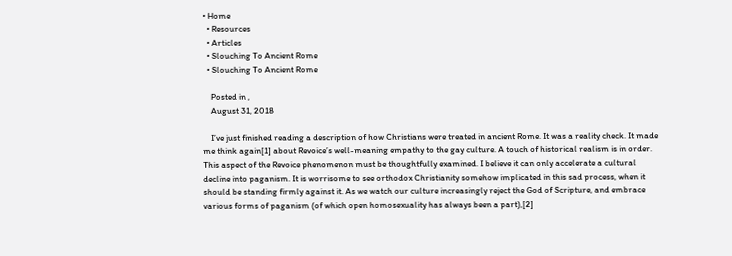• Home
  • Resources
  • Articles
  • Slouching To Ancient Rome
  • Slouching To Ancient Rome

    Posted in ,
    August 31, 2018

    I’ve just finished reading a description of how Christians were treated in ancient Rome. It was a reality check. It made me think again[1] about Revoice’s well-meaning empathy to the gay culture. A touch of historical realism is in order. This aspect of the Revoice phenomenon must be thoughtfully examined. I believe it can only accelerate a cultural decline into paganism. It is worrisome to see orthodox Christianity somehow implicated in this sad process, when it should be standing firmly against it. As we watch our culture increasingly reject the God of Scripture, and embrace various forms of paganism (of which open homosexuality has always been a part),[2]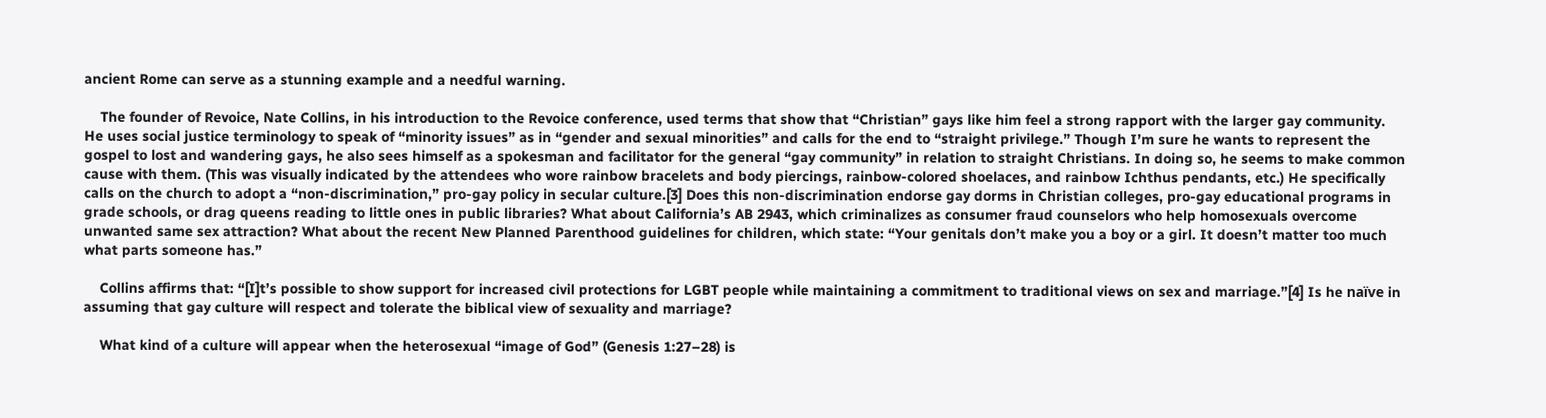ancient Rome can serve as a stunning example and a needful warning.

    The founder of Revoice, Nate Collins, in his introduction to the Revoice conference, used terms that show that “Christian” gays like him feel a strong rapport with the larger gay community. He uses social justice terminology to speak of “minority issues” as in “gender and sexual minorities” and calls for the end to “straight privilege.” Though I’m sure he wants to represent the gospel to lost and wandering gays, he also sees himself as a spokesman and facilitator for the general “gay community” in relation to straight Christians. In doing so, he seems to make common cause with them. (This was visually indicated by the attendees who wore rainbow bracelets and body piercings, rainbow-colored shoelaces, and rainbow Ichthus pendants, etc.) He specifically calls on the church to adopt a “non-discrimination,” pro-gay policy in secular culture.[3] Does this non-discrimination endorse gay dorms in Christian colleges, pro-gay educational programs in grade schools, or drag queens reading to little ones in public libraries? What about California’s AB 2943, which criminalizes as consumer fraud counselors who help homosexuals overcome unwanted same sex attraction? What about the recent New Planned Parenthood guidelines for children, which state: “Your genitals don’t make you a boy or a girl. It doesn’t matter too much what parts someone has.”

    Collins affirms that: “[I]t’s possible to show support for increased civil protections for LGBT people while maintaining a commitment to traditional views on sex and marriage.”[4] Is he naïve in assuming that gay culture will respect and tolerate the biblical view of sexuality and marriage?

    What kind of a culture will appear when the heterosexual “image of God” (Genesis 1:27–28) is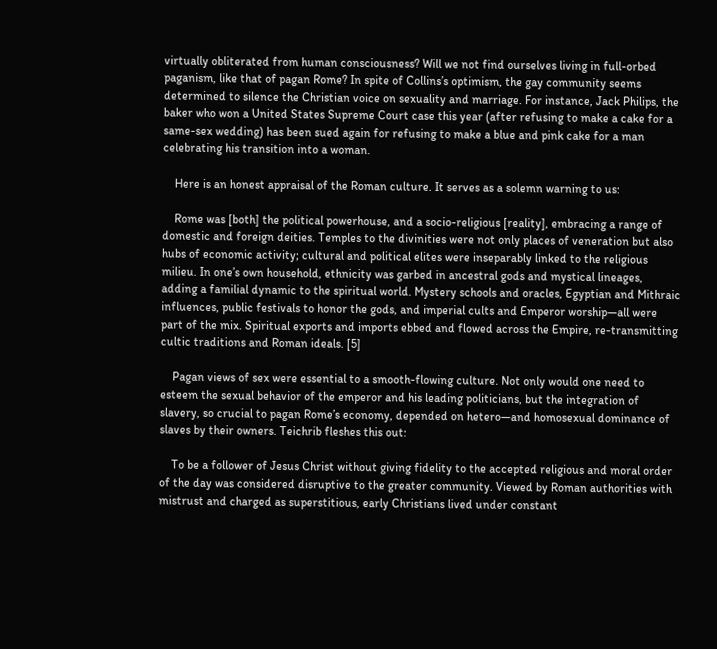virtually obliterated from human consciousness? Will we not find ourselves living in full-orbed paganism, like that of pagan Rome? In spite of Collins’s optimism, the gay community seems determined to silence the Christian voice on sexuality and marriage. For instance, Jack Philips, the baker who won a United States Supreme Court case this year (after refusing to make a cake for a same-sex wedding) has been sued again for refusing to make a blue and pink cake for a man celebrating his transition into a woman.

    Here is an honest appraisal of the Roman culture. It serves as a solemn warning to us:

    Rome was [both] the political powerhouse, and a socio-religious [reality], embracing a range of domestic and foreign deities. Temples to the divinities were not only places of veneration but also hubs of economic activity; cultural and political elites were inseparably linked to the religious milieu. In one’s own household, ethnicity was garbed in ancestral gods and mystical lineages, adding a familial dynamic to the spiritual world. Mystery schools and oracles, Egyptian and Mithraic influences, public festivals to honor the gods, and imperial cults and Emperor worship—all were part of the mix. Spiritual exports and imports ebbed and flowed across the Empire, re-transmitting cultic traditions and Roman ideals. [5]

    Pagan views of sex were essential to a smooth-flowing culture. Not only would one need to esteem the sexual behavior of the emperor and his leading politicians, but the integration of slavery, so crucial to pagan Rome’s economy, depended on hetero—and homosexual dominance of slaves by their owners. Teichrib fleshes this out:

    To be a follower of Jesus Christ without giving fidelity to the accepted religious and moral order of the day was considered disruptive to the greater community. Viewed by Roman authorities with mistrust and charged as superstitious, early Christians lived under constant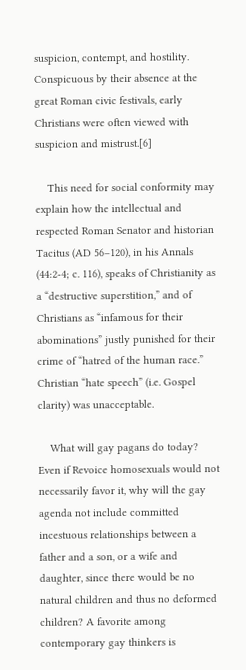suspicion, contempt, and hostility. Conspicuous by their absence at the great Roman civic festivals, early Christians were often viewed with suspicion and mistrust.[6]

    This need for social conformity may explain how the intellectual and respected Roman Senator and historian Tacitus (AD 56–120), in his Annals (44:2-4; c. 116), speaks of Christianity as a “destructive superstition,” and of Christians as “infamous for their abominations” justly punished for their crime of “hatred of the human race.” Christian “hate speech” (i.e. Gospel clarity) was unacceptable.

    What will gay pagans do today? Even if Revoice homosexuals would not necessarily favor it, why will the gay agenda not include committed incestuous relationships between a father and a son, or a wife and daughter, since there would be no natural children and thus no deformed children? A favorite among contemporary gay thinkers is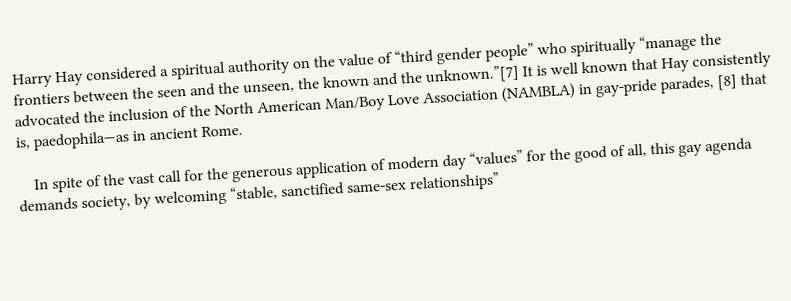Harry Hay considered a spiritual authority on the value of “third gender people” who spiritually “manage the frontiers between the seen and the unseen, the known and the unknown.”[7] It is well known that Hay consistently advocated the inclusion of the North American Man/Boy Love Association (NAMBLA) in gay-pride parades, [8] that is, paedophila—as in ancient Rome.

    In spite of the vast call for the generous application of modern day “values” for the good of all, this gay agenda demands society, by welcoming “stable, sanctified same-sex relationships”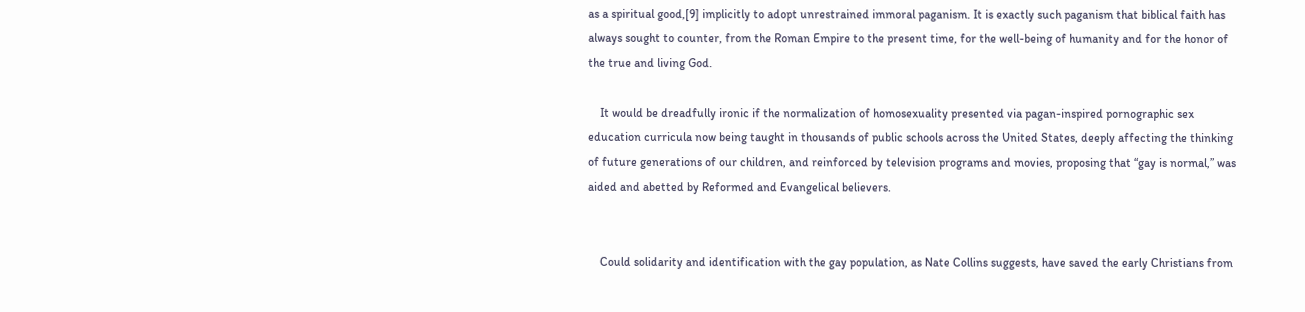as a spiritual good,[9] implicitly to adopt unrestrained immoral paganism. It is exactly such paganism that biblical faith has always sought to counter, from the Roman Empire to the present time, for the well-being of humanity and for the honor of the true and living God.

    It would be dreadfully ironic if the normalization of homosexuality presented via pagan-inspired pornographic sex education curricula now being taught in thousands of public schools across the United States, deeply affecting the thinking of future generations of our children, and reinforced by television programs and movies, proposing that “gay is normal,” was aided and abetted by Reformed and Evangelical believers.


    Could solidarity and identification with the gay population, as Nate Collins suggests, have saved the early Christians from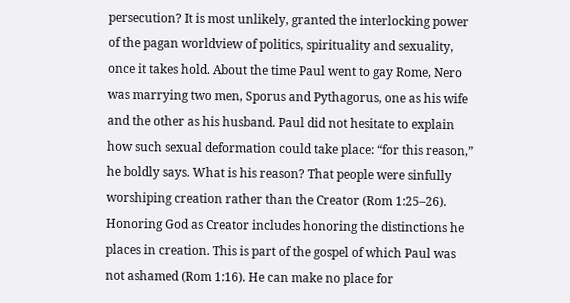persecution? It is most unlikely, granted the interlocking power of the pagan worldview of politics, spirituality and sexuality, once it takes hold. About the time Paul went to gay Rome, Nero was marrying two men, Sporus and Pythagorus, one as his wife and the other as his husband. Paul did not hesitate to explain how such sexual deformation could take place: “for this reason,” he boldly says. What is his reason? That people were sinfully worshiping creation rather than the Creator (Rom 1:25–26). Honoring God as Creator includes honoring the distinctions he places in creation. This is part of the gospel of which Paul was not ashamed (Rom 1:16). He can make no place for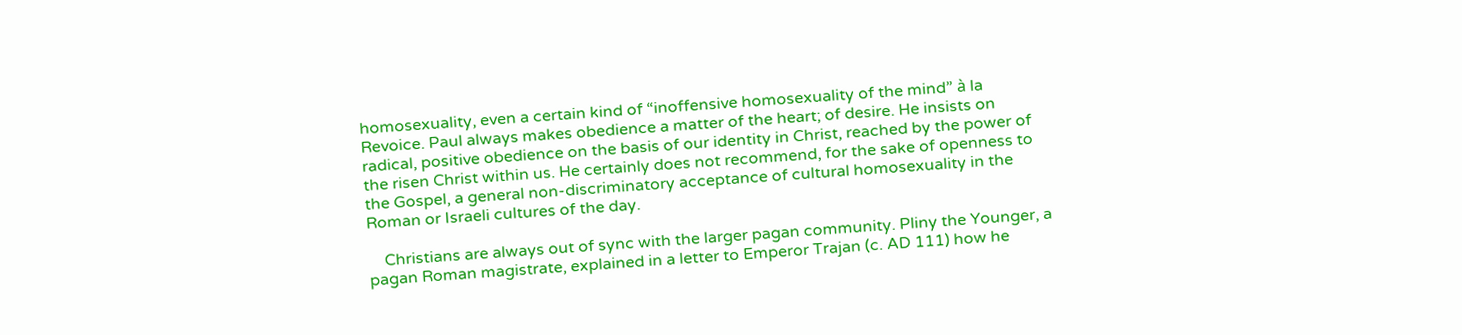homosexuality, even a certain kind of “inoffensive homosexuality of the mind” à la Revoice. Paul always makes obedience a matter of the heart; of desire. He insists on radical, positive obedience on the basis of our identity in Christ, reached by the power of the risen Christ within us. He certainly does not recommend, for the sake of openness to the Gospel, a general non-discriminatory acceptance of cultural homosexuality in the Roman or Israeli cultures of the day.

    Christians are always out of sync with the larger pagan community. Pliny the Younger, a pagan Roman magistrate, explained in a letter to Emperor Trajan (c. AD 111) how he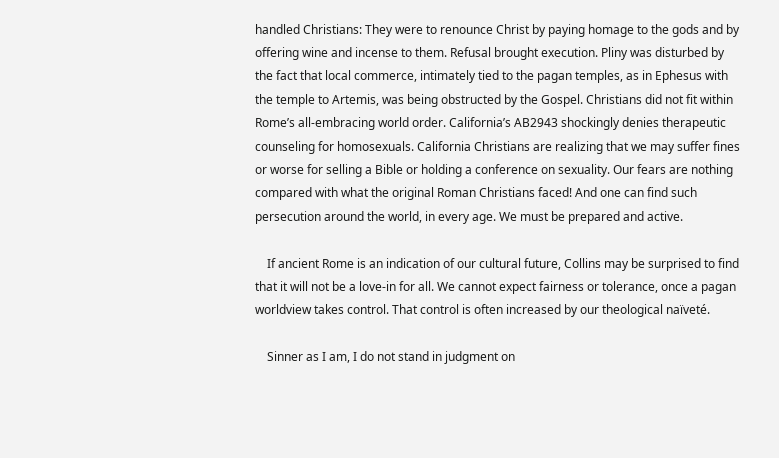handled Christians: They were to renounce Christ by paying homage to the gods and by offering wine and incense to them. Refusal brought execution. Pliny was disturbed by the fact that local commerce, intimately tied to the pagan temples, as in Ephesus with the temple to Artemis, was being obstructed by the Gospel. Christians did not fit within Rome’s all-embracing world order. California’s AB2943 shockingly denies therapeutic counseling for homosexuals. California Christians are realizing that we may suffer fines or worse for selling a Bible or holding a conference on sexuality. Our fears are nothing compared with what the original Roman Christians faced! And one can find such persecution around the world, in every age. We must be prepared and active.

    If ancient Rome is an indication of our cultural future, Collins may be surprised to find that it will not be a love-in for all. We cannot expect fairness or tolerance, once a pagan worldview takes control. That control is often increased by our theological naïveté.

    Sinner as I am, I do not stand in judgment on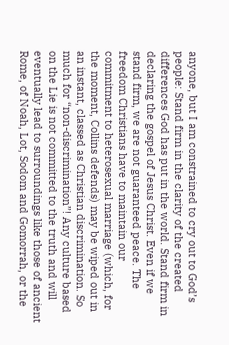anyone, but I am constrained to cry out to God’s people: Stand firm in the clarity of the created differences God has put in the world. Stand firm in declaring the gospel of Jesus Christ. Even if we stand firm, we are not guaranteed peace. The freedom Christians have to maintain our commitment to heterosexual marriage (which, for the moment, Collins defends) may be wiped out in an instant, classed as Christian discrimination. So much for “non-discrimination”! Any culture based on the Lie is not committed to the truth and will eventually lead to surroundings like those of ancient Rome, of Noah, Lot, Sodom and Gomorrah, or the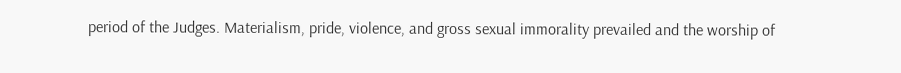period of the Judges. Materialism, pride, violence, and gross sexual immorality prevailed and the worship of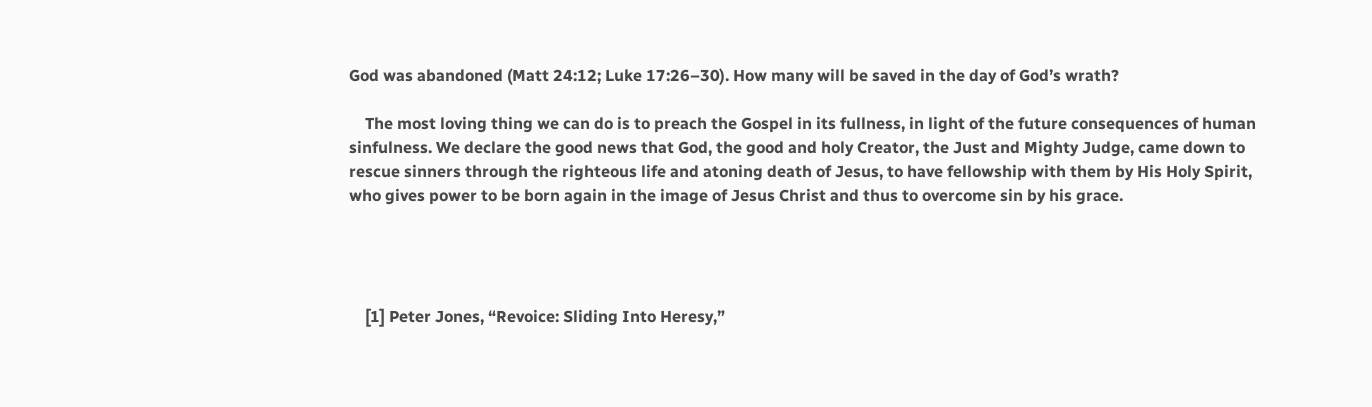God was abandoned (Matt 24:12; Luke 17:26–30). How many will be saved in the day of God’s wrath?

    The most loving thing we can do is to preach the Gospel in its fullness, in light of the future consequences of human sinfulness. We declare the good news that God, the good and holy Creator, the Just and Mighty Judge, came down to rescue sinners through the righteous life and atoning death of Jesus, to have fellowship with them by His Holy Spirit, who gives power to be born again in the image of Jesus Christ and thus to overcome sin by his grace.




    [1] Peter Jones, “Revoice: Sliding Into Heresy,”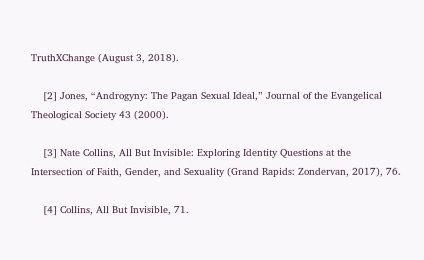TruthXChange (August 3, 2018).

    [2] Jones, “Androgyny: The Pagan Sexual Ideal,” Journal of the Evangelical Theological Society 43 (2000).

    [3] Nate Collins, All But Invisible: Exploring Identity Questions at the Intersection of Faith, Gender, and Sexuality (Grand Rapids: Zondervan, 2017), 76.

    [4] Collins, All But Invisible, 71.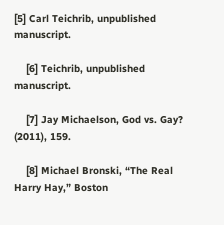[5] Carl Teichrib, unpublished manuscript.

    [6] Teichrib, unpublished manuscript.

    [7] Jay Michaelson, God vs. Gay? (2011), 159.

    [8] Michael Bronski, “The Real Harry Hay,” Boston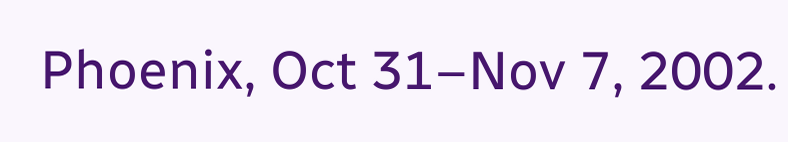Phoenix, Oct 31–Nov 7, 2002.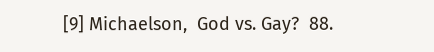[9] Michaelson,  God vs. Gay?  88.